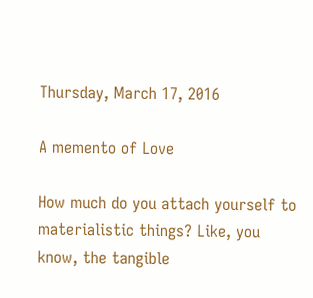Thursday, March 17, 2016

A memento of Love

How much do you attach yourself to materialistic things? Like, you know, the tangible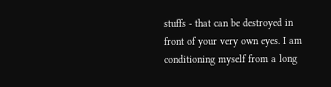stuffs - that can be destroyed in front of your very own eyes. I am conditioning myself from a long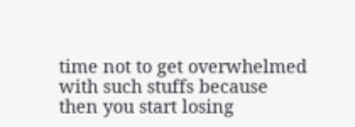time not to get overwhelmed with such stuffs because then you start losing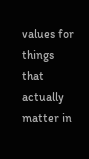values for things that actually matter in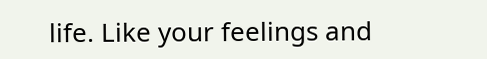life. Like your feelings and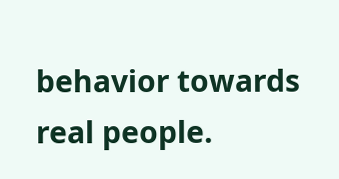behavior towards real people.